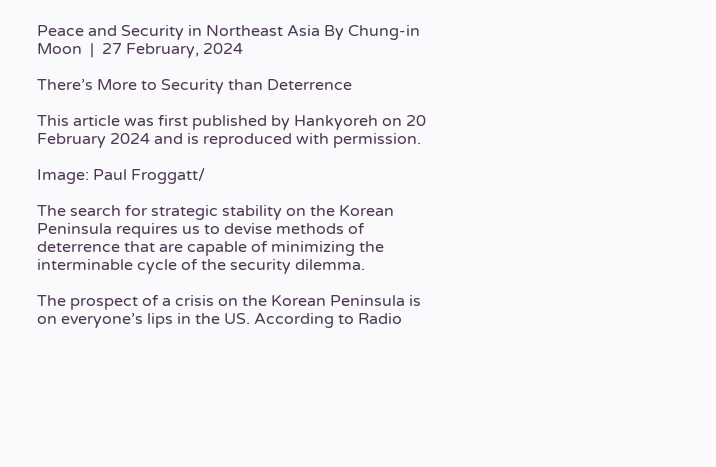Peace and Security in Northeast Asia By Chung-in Moon  |  27 February, 2024

There’s More to Security than Deterrence

This article was first published by Hankyoreh on 20 February 2024 and is reproduced with permission.

Image: Paul Froggatt/

The search for strategic stability on the Korean Peninsula requires us to devise methods of deterrence that are capable of minimizing the interminable cycle of the security dilemma.

The prospect of a crisis on the Korean Peninsula is on everyone’s lips in the US. According to Radio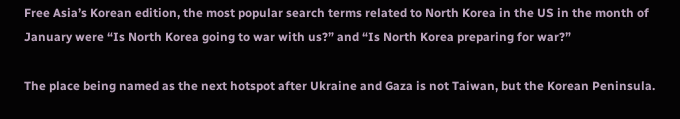Free Asia’s Korean edition, the most popular search terms related to North Korea in the US in the month of January were “Is North Korea going to war with us?” and “Is North Korea preparing for war?”

The place being named as the next hotspot after Ukraine and Gaza is not Taiwan, but the Korean Peninsula.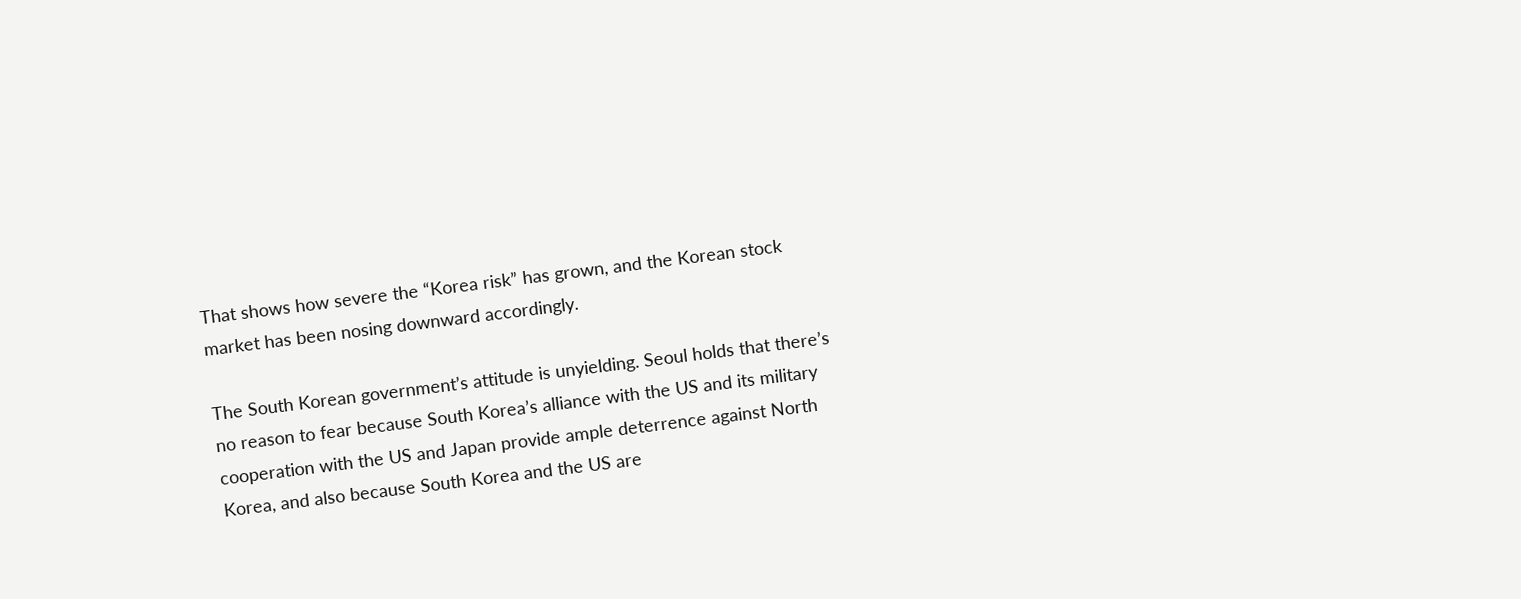That shows how severe the “Korea risk” has grown, and the Korean stock market has been nosing downward accordingly.

The South Korean government’s attitude is unyielding. Seoul holds that there’s no reason to fear because South Korea’s alliance with the US and its military cooperation with the US and Japan provide ample deterrence against North Korea, and also because South Korea and the US are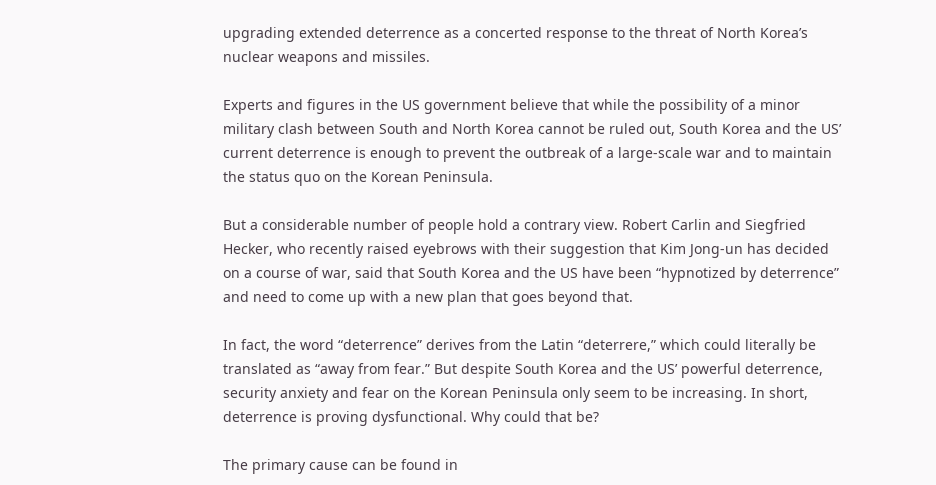upgrading extended deterrence as a concerted response to the threat of North Korea’s nuclear weapons and missiles.

Experts and figures in the US government believe that while the possibility of a minor military clash between South and North Korea cannot be ruled out, South Korea and the US’ current deterrence is enough to prevent the outbreak of a large-scale war and to maintain the status quo on the Korean Peninsula.

But a considerable number of people hold a contrary view. Robert Carlin and Siegfried Hecker, who recently raised eyebrows with their suggestion that Kim Jong-un has decided on a course of war, said that South Korea and the US have been “hypnotized by deterrence” and need to come up with a new plan that goes beyond that.

In fact, the word “deterrence” derives from the Latin “deterrere,” which could literally be translated as “away from fear.” But despite South Korea and the US’ powerful deterrence, security anxiety and fear on the Korean Peninsula only seem to be increasing. In short, deterrence is proving dysfunctional. Why could that be?

The primary cause can be found in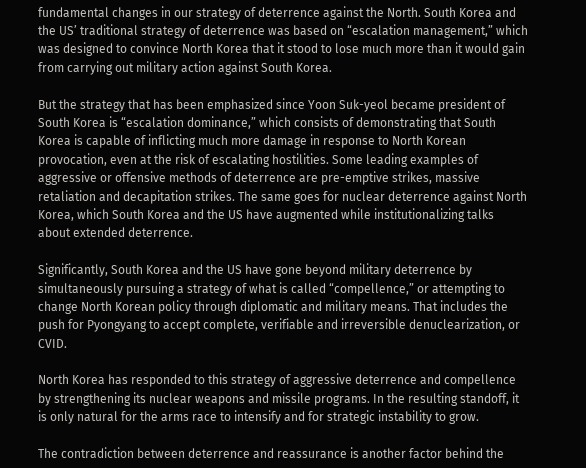fundamental changes in our strategy of deterrence against the North. South Korea and the US’ traditional strategy of deterrence was based on “escalation management,” which was designed to convince North Korea that it stood to lose much more than it would gain from carrying out military action against South Korea.

But the strategy that has been emphasized since Yoon Suk-yeol became president of South Korea is “escalation dominance,” which consists of demonstrating that South Korea is capable of inflicting much more damage in response to North Korean provocation, even at the risk of escalating hostilities. Some leading examples of aggressive or offensive methods of deterrence are pre-emptive strikes, massive retaliation and decapitation strikes. The same goes for nuclear deterrence against North Korea, which South Korea and the US have augmented while institutionalizing talks about extended deterrence.

Significantly, South Korea and the US have gone beyond military deterrence by simultaneously pursuing a strategy of what is called “compellence,” or attempting to change North Korean policy through diplomatic and military means. That includes the push for Pyongyang to accept complete, verifiable and irreversible denuclearization, or CVID.

North Korea has responded to this strategy of aggressive deterrence and compellence by strengthening its nuclear weapons and missile programs. In the resulting standoff, it is only natural for the arms race to intensify and for strategic instability to grow.

The contradiction between deterrence and reassurance is another factor behind the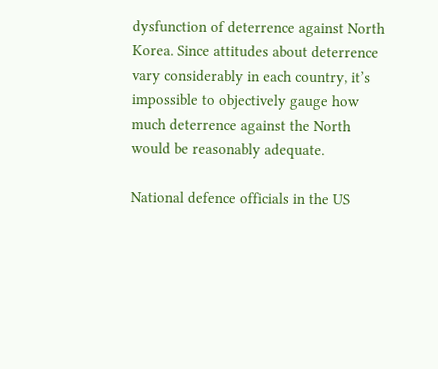dysfunction of deterrence against North Korea. Since attitudes about deterrence vary considerably in each country, it’s impossible to objectively gauge how much deterrence against the North would be reasonably adequate.

National defence officials in the US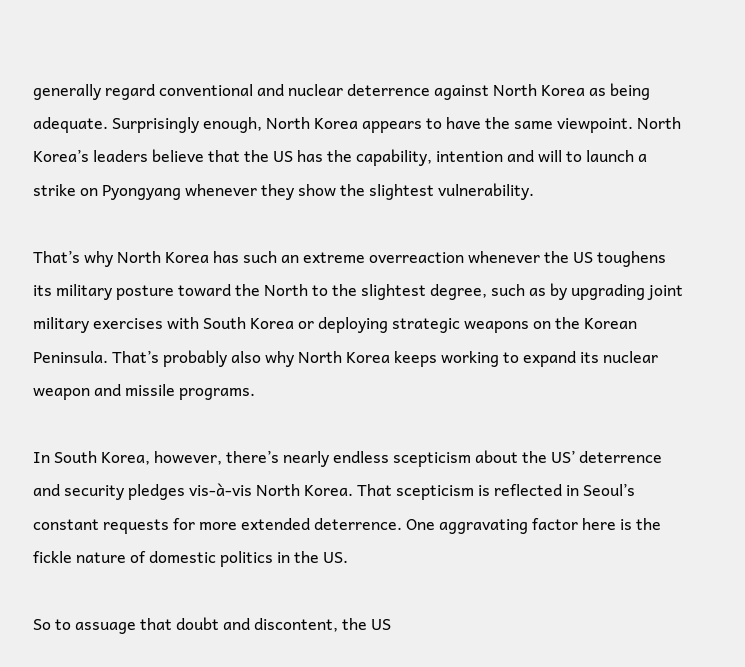generally regard conventional and nuclear deterrence against North Korea as being adequate. Surprisingly enough, North Korea appears to have the same viewpoint. North Korea’s leaders believe that the US has the capability, intention and will to launch a strike on Pyongyang whenever they show the slightest vulnerability.

That’s why North Korea has such an extreme overreaction whenever the US toughens its military posture toward the North to the slightest degree, such as by upgrading joint military exercises with South Korea or deploying strategic weapons on the Korean Peninsula. That’s probably also why North Korea keeps working to expand its nuclear weapon and missile programs.

In South Korea, however, there’s nearly endless scepticism about the US’ deterrence and security pledges vis-à-vis North Korea. That scepticism is reflected in Seoul’s constant requests for more extended deterrence. One aggravating factor here is the fickle nature of domestic politics in the US.

So to assuage that doubt and discontent, the US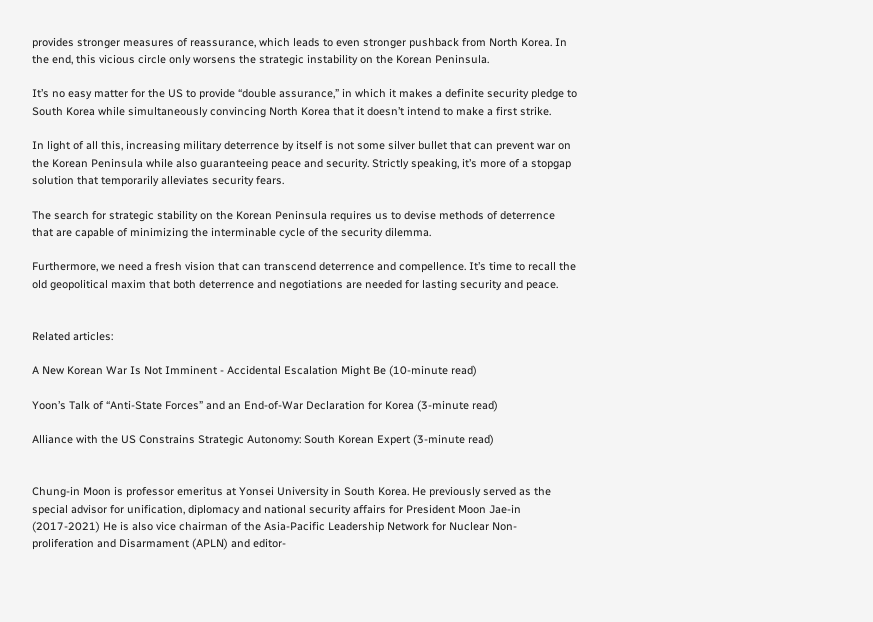provides stronger measures of reassurance, which leads to even stronger pushback from North Korea. In the end, this vicious circle only worsens the strategic instability on the Korean Peninsula.

It’s no easy matter for the US to provide “double assurance,” in which it makes a definite security pledge to South Korea while simultaneously convincing North Korea that it doesn’t intend to make a first strike.

In light of all this, increasing military deterrence by itself is not some silver bullet that can prevent war on the Korean Peninsula while also guaranteeing peace and security. Strictly speaking, it’s more of a stopgap solution that temporarily alleviates security fears.

The search for strategic stability on the Korean Peninsula requires us to devise methods of deterrence that are capable of minimizing the interminable cycle of the security dilemma.

Furthermore, we need a fresh vision that can transcend deterrence and compellence. It’s time to recall the old geopolitical maxim that both deterrence and negotiations are needed for lasting security and peace.


Related articles:

A New Korean War Is Not Imminent - Accidental Escalation Might Be (10-minute read)

Yoon’s Talk of “Anti-State Forces” and an End-of-War Declaration for Korea (3-minute read)

Alliance with the US Constrains Strategic Autonomy: South Korean Expert (3-minute read)


Chung-in Moon is professor emeritus at Yonsei University in South Korea. He previously served as the special advisor for unification, diplomacy and national security affairs for President Moon Jae-in (2017-2021) He is also vice chairman of the Asia-Pacific Leadership Network for Nuclear Non-proliferation and Disarmament (APLN) and editor-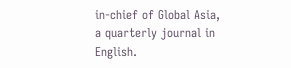in-chief of Global Asia, a quarterly journal in English.